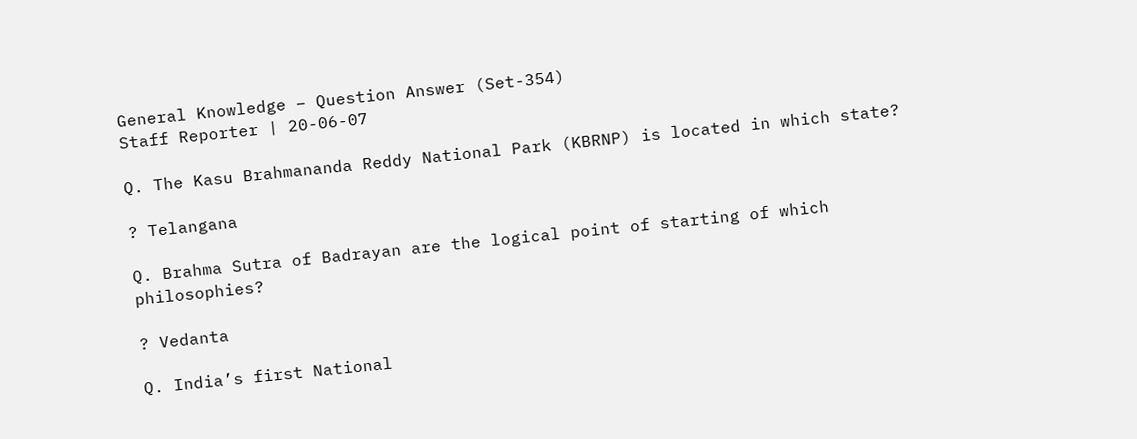General Knowledge – Question Answer (Set-354)
Staff Reporter | 20-06-07

Q. The Kasu Brahmananda Reddy National Park (KBRNP) is located in which state?

? Telangana

Q. Brahma Sutra of Badrayan are the logical point of starting of which philosophies?

? Vedanta

Q. India’s first National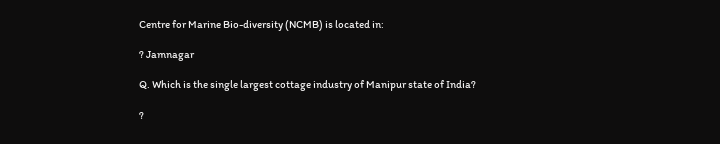Centre for Marine Bio-diversity (NCMB) is located in:

? Jamnagar

Q. Which is the single largest cottage industry of Manipur state of India?

?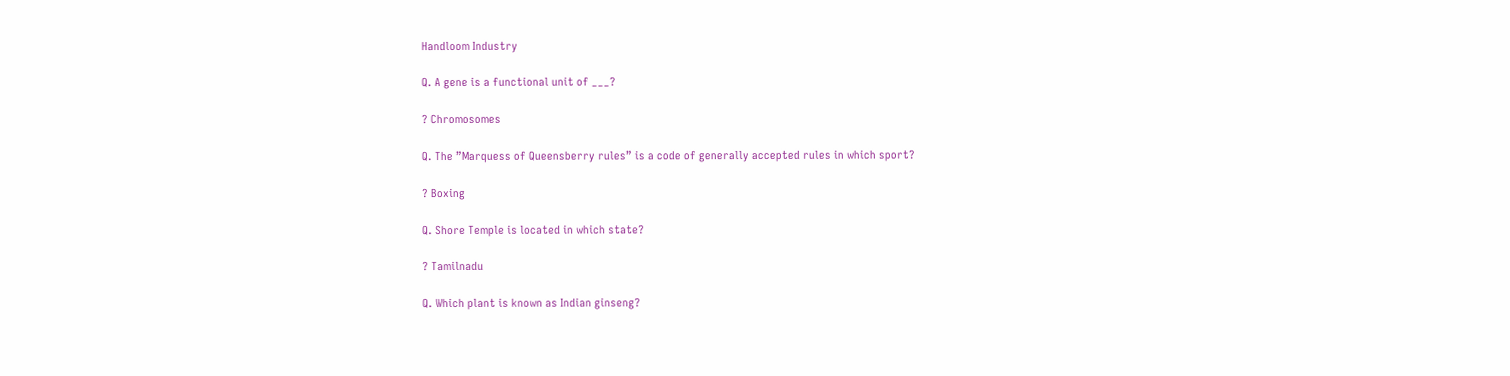Handloom Industry

Q. A gene is a functional unit of ___?

? Chromosomes

Q. The ”Marquess of Queensberry rules” is a code of generally accepted rules in which sport?

? Boxing

Q. Shore Temple is located in which state?

? Tamilnadu

Q. Which plant is known as Indian ginseng?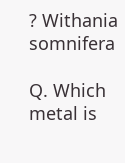? Withania somnifera

Q. Which metal is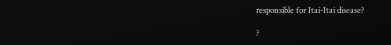responsible for Itai-Itai disease?

?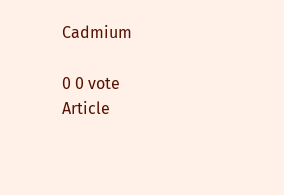Cadmium

0 0 vote
Article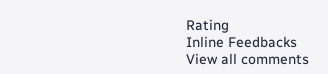Rating
Inline Feedbacks
View all comments